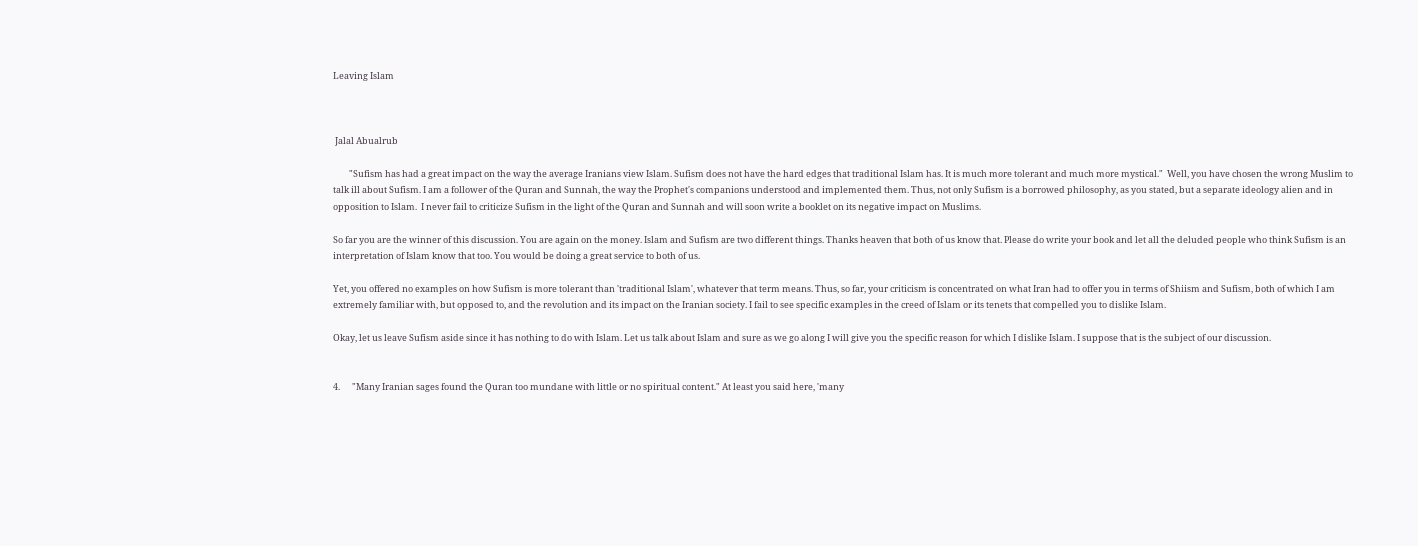Leaving Islam



 Jalal Abualrub

        "Sufism has had a great impact on the way the average Iranians view Islam. Sufism does not have the hard edges that traditional Islam has. It is much more tolerant and much more mystical."  Well, you have chosen the wrong Muslim to talk ill about Sufism. I am a follower of the Quran and Sunnah, the way the Prophet's companions understood and implemented them. Thus, not only Sufism is a borrowed philosophy, as you stated, but a separate ideology alien and in opposition to Islam.  I never fail to criticize Sufism in the light of the Quran and Sunnah and will soon write a booklet on its negative impact on Muslims.

So far you are the winner of this discussion. You are again on the money. Islam and Sufism are two different things. Thanks heaven that both of us know that. Please do write your book and let all the deluded people who think Sufism is an interpretation of Islam know that too. You would be doing a great service to both of us.

Yet, you offered no examples on how Sufism is more tolerant than 'traditional Islam', whatever that term means. Thus, so far, your criticism is concentrated on what Iran had to offer you in terms of Shiism and Sufism, both of which I am extremely familiar with, but opposed to, and the revolution and its impact on the Iranian society. I fail to see specific examples in the creed of Islam or its tenets that compelled you to dislike Islam.

Okay, let us leave Sufism aside since it has nothing to do with Islam. Let us talk about Islam and sure as we go along I will give you the specific reason for which I dislike Islam. I suppose that is the subject of our discussion.


4.      "Many Iranian sages found the Quran too mundane with little or no spiritual content." At least you said here, 'many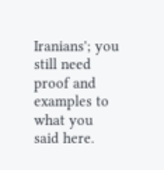Iranians'; you still need proof and examples to what you said here.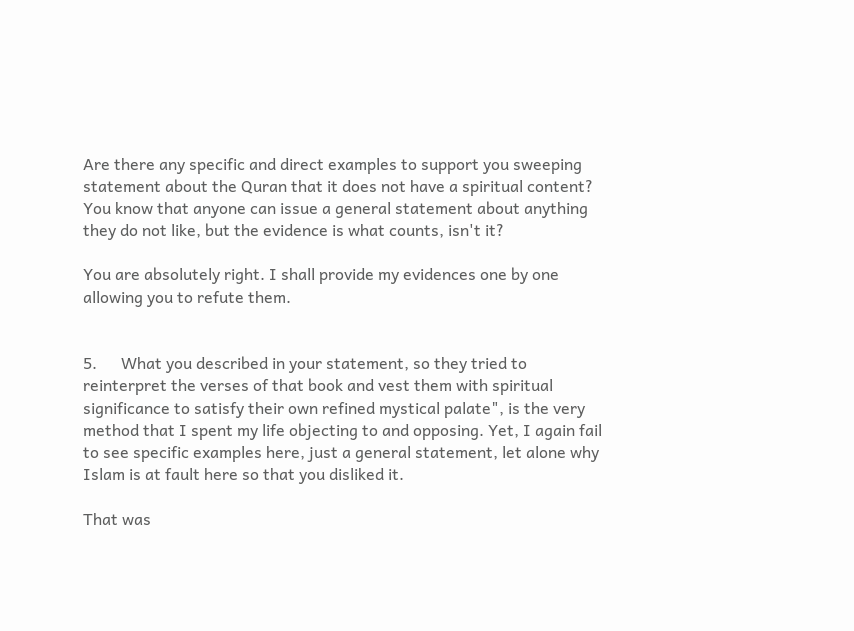Are there any specific and direct examples to support you sweeping statement about the Quran that it does not have a spiritual content? You know that anyone can issue a general statement about anything they do not like, but the evidence is what counts, isn't it?

You are absolutely right. I shall provide my evidences one by one allowing you to refute them.


5.      What you described in your statement, so they tried to reinterpret the verses of that book and vest them with spiritual significance to satisfy their own refined mystical palate", is the very method that I spent my life objecting to and opposing. Yet, I again fail to see specific examples here, just a general statement, let alone why Islam is at fault here so that you disliked it.

That was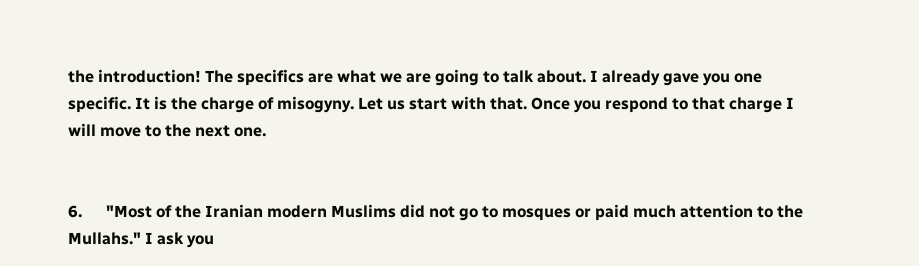the introduction! The specifics are what we are going to talk about. I already gave you one specific. It is the charge of misogyny. Let us start with that. Once you respond to that charge I will move to the next one.


6.      "Most of the Iranian modern Muslims did not go to mosques or paid much attention to the Mullahs." I ask you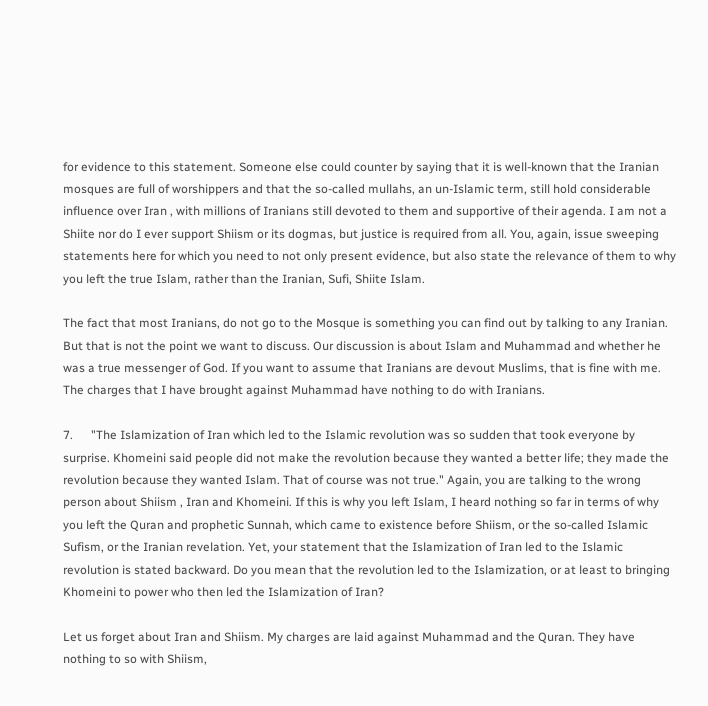for evidence to this statement. Someone else could counter by saying that it is well-known that the Iranian mosques are full of worshippers and that the so-called mullahs, an un-Islamic term, still hold considerable influence over Iran , with millions of Iranians still devoted to them and supportive of their agenda. I am not a Shiite nor do I ever support Shiism or its dogmas, but justice is required from all. You, again, issue sweeping statements here for which you need to not only present evidence, but also state the relevance of them to why you left the true Islam, rather than the Iranian, Sufi, Shiite Islam.

The fact that most Iranians, do not go to the Mosque is something you can find out by talking to any Iranian. But that is not the point we want to discuss. Our discussion is about Islam and Muhammad and whether he was a true messenger of God. If you want to assume that Iranians are devout Muslims, that is fine with me. The charges that I have brought against Muhammad have nothing to do with Iranians.

7.      "The Islamization of Iran which led to the Islamic revolution was so sudden that took everyone by surprise. Khomeini said people did not make the revolution because they wanted a better life; they made the revolution because they wanted Islam. That of course was not true." Again, you are talking to the wrong person about Shiism , Iran and Khomeini. If this is why you left Islam, I heard nothing so far in terms of why you left the Quran and prophetic Sunnah, which came to existence before Shiism, or the so-called Islamic Sufism, or the Iranian revelation. Yet, your statement that the Islamization of Iran led to the Islamic revolution is stated backward. Do you mean that the revolution led to the Islamization, or at least to bringing Khomeini to power who then led the Islamization of Iran?

Let us forget about Iran and Shiism. My charges are laid against Muhammad and the Quran. They have nothing to so with Shiism,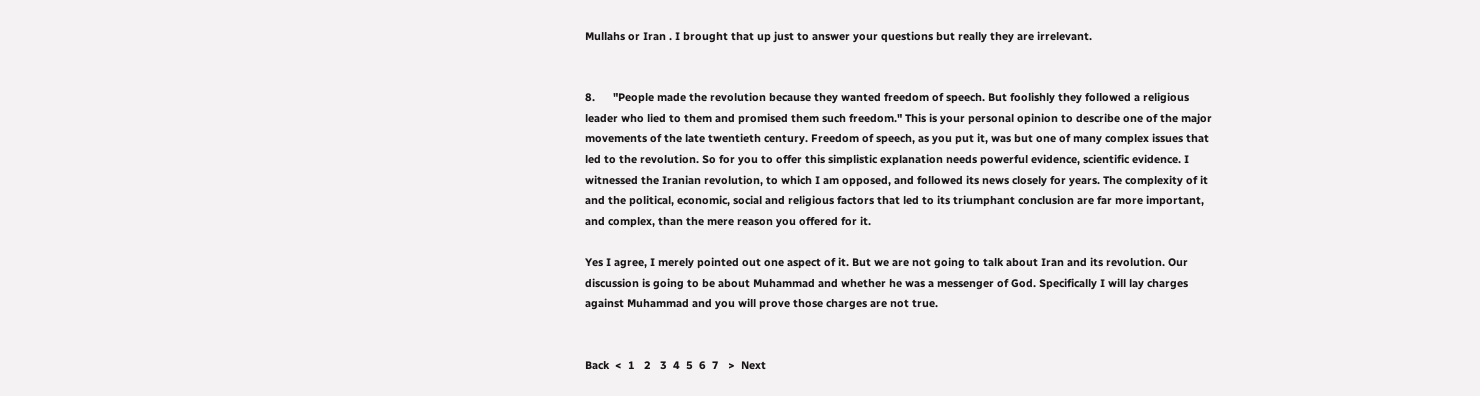Mullahs or Iran . I brought that up just to answer your questions but really they are irrelevant.


8.      "People made the revolution because they wanted freedom of speech. But foolishly they followed a religious leader who lied to them and promised them such freedom." This is your personal opinion to describe one of the major movements of the late twentieth century. Freedom of speech, as you put it, was but one of many complex issues that led to the revolution. So for you to offer this simplistic explanation needs powerful evidence, scientific evidence. I witnessed the Iranian revolution, to which I am opposed, and followed its news closely for years. The complexity of it and the political, economic, social and religious factors that led to its triumphant conclusion are far more important, and complex, than the mere reason you offered for it.

Yes I agree, I merely pointed out one aspect of it. But we are not going to talk about Iran and its revolution. Our discussion is going to be about Muhammad and whether he was a messenger of God. Specifically I will lay charges against Muhammad and you will prove those charges are not true.


Back  <  1   2   3  4  5  6  7   >  Next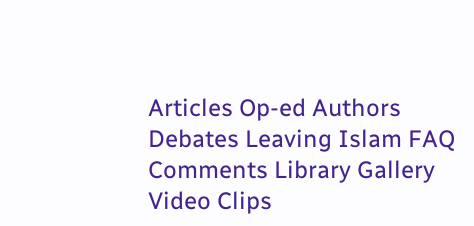Articles Op-ed Authors Debates Leaving Islam FAQ
Comments Library Gallery Video Clips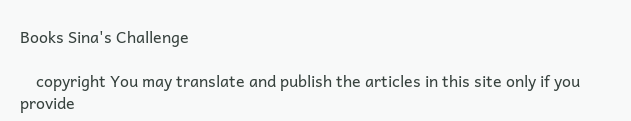Books Sina's Challenge

    copyright You may translate and publish the articles in this site only if you provide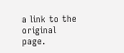a link to the original page.